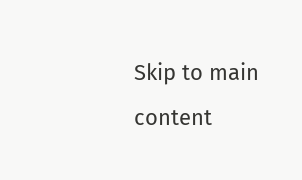Skip to main content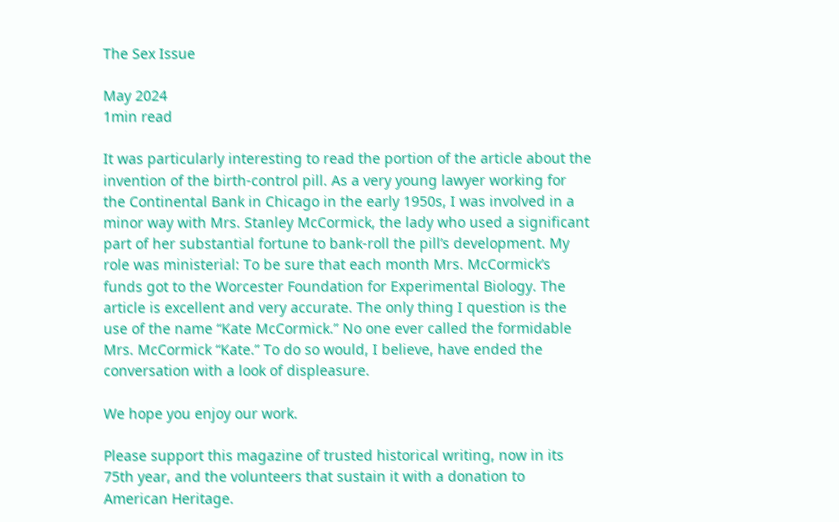The Sex Issue

May 2024
1min read

It was particularly interesting to read the portion of the article about the invention of the birth-control pill. As a very young lawyer working for the Continental Bank in Chicago in the early 1950s, I was involved in a minor way with Mrs. Stanley McCormick, the lady who used a significant part of her substantial fortune to bank-roll the pill’s development. My role was ministerial: To be sure that each month Mrs. McCormick’s funds got to the Worcester Foundation for Experimental Biology. The article is excellent and very accurate. The only thing I question is the use of the name “Kate McCormick.” No one ever called the formidable Mrs. McCormick “Kate.” To do so would, I believe, have ended the conversation with a look of displeasure.

We hope you enjoy our work.

Please support this magazine of trusted historical writing, now in its 75th year, and the volunteers that sustain it with a donation to American Heritage.